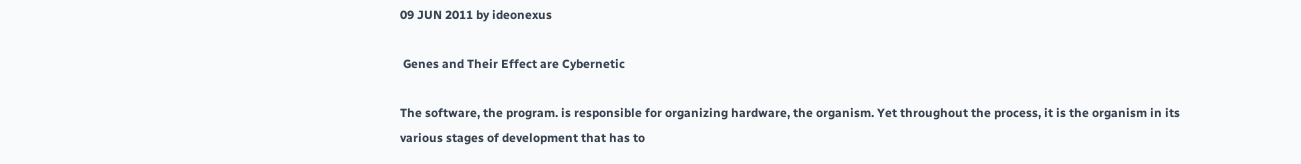09 JUN 2011 by ideonexus

 Genes and Their Effect are Cybernetic

The software, the program. is responsible for organizing hardware, the organism. Yet throughout the process, it is the organism in its various stages of development that has to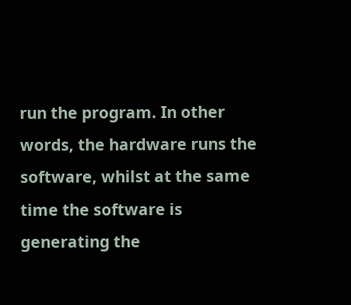run the program. In other words, the hardware runs the software, whilst at the same time the software is generating the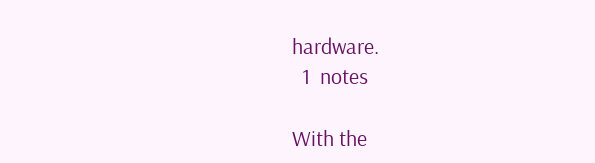hardware.
  1  notes

With the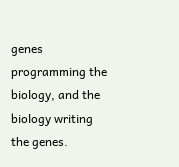genes programming the biology, and the biology writing the genes.